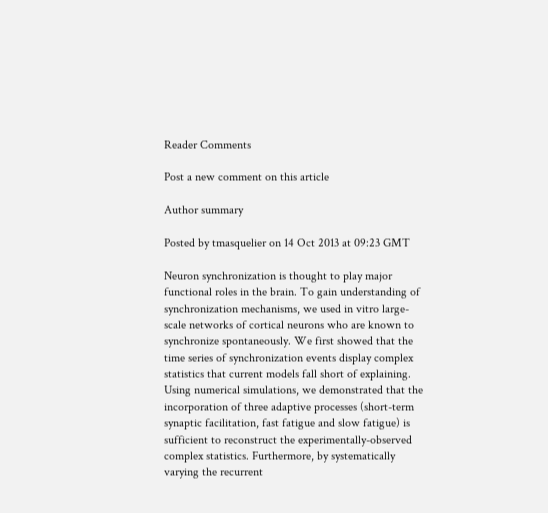Reader Comments

Post a new comment on this article

Author summary

Posted by tmasquelier on 14 Oct 2013 at 09:23 GMT

Neuron synchronization is thought to play major functional roles in the brain. To gain understanding of synchronization mechanisms, we used in vitro large-scale networks of cortical neurons who are known to synchronize spontaneously. We first showed that the time series of synchronization events display complex statistics that current models fall short of explaining. Using numerical simulations, we demonstrated that the incorporation of three adaptive processes (short-term synaptic facilitation, fast fatigue and slow fatigue) is sufficient to reconstruct the experimentally-observed complex statistics. Furthermore, by systematically varying the recurrent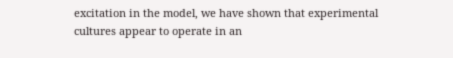excitation in the model, we have shown that experimental cultures appear to operate in an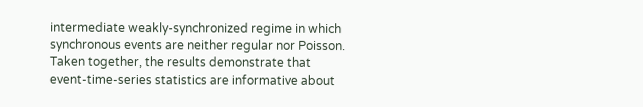intermediate weakly-synchronized regime in which synchronous events are neither regular nor Poisson. Taken together, the results demonstrate that event-time-series statistics are informative about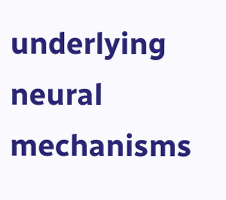underlying neural mechanisms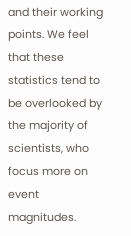and their working points. We feel that these statistics tend to be overlooked by the majority of scientists, who focus more on event magnitudes.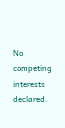No competing interests declared.